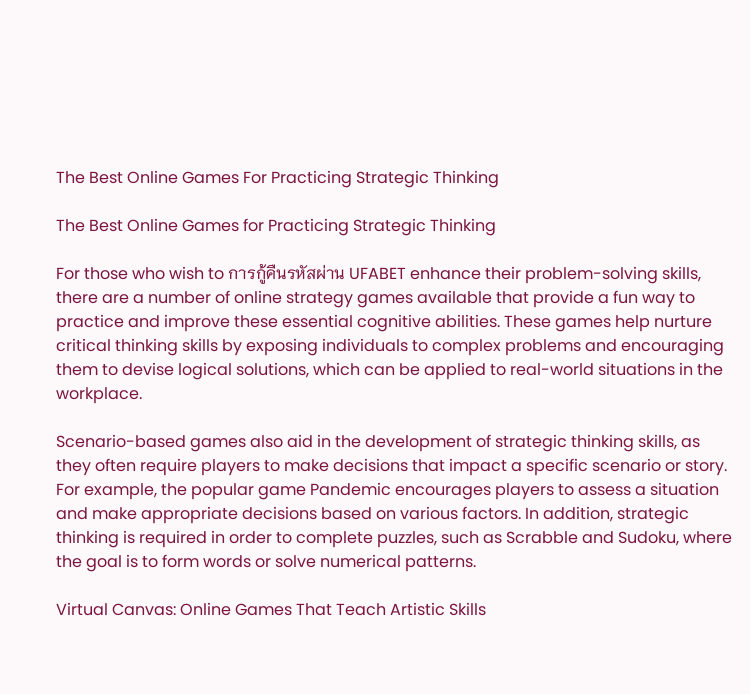The Best Online Games For Practicing Strategic Thinking

The Best Online Games for Practicing Strategic Thinking

For those who wish to การกู้คืนรหัสผ่าน UFABET enhance their problem-solving skills, there are a number of online strategy games available that provide a fun way to practice and improve these essential cognitive abilities. These games help nurture critical thinking skills by exposing individuals to complex problems and encouraging them to devise logical solutions, which can be applied to real-world situations in the workplace.

Scenario-based games also aid in the development of strategic thinking skills, as they often require players to make decisions that impact a specific scenario or story. For example, the popular game Pandemic encourages players to assess a situation and make appropriate decisions based on various factors. In addition, strategic thinking is required in order to complete puzzles, such as Scrabble and Sudoku, where the goal is to form words or solve numerical patterns.

Virtual Canvas: Online Games That Teach Artistic Skills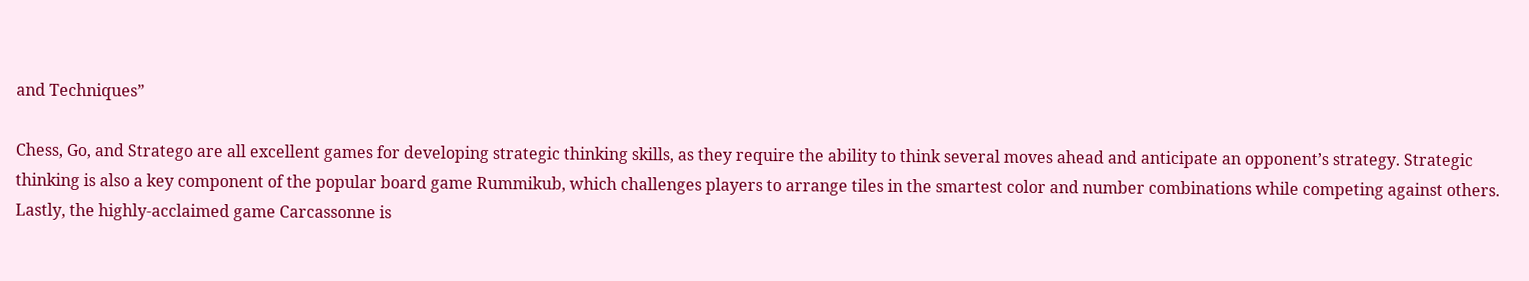and Techniques”

Chess, Go, and Stratego are all excellent games for developing strategic thinking skills, as they require the ability to think several moves ahead and anticipate an opponent’s strategy. Strategic thinking is also a key component of the popular board game Rummikub, which challenges players to arrange tiles in the smartest color and number combinations while competing against others. Lastly, the highly-acclaimed game Carcassonne is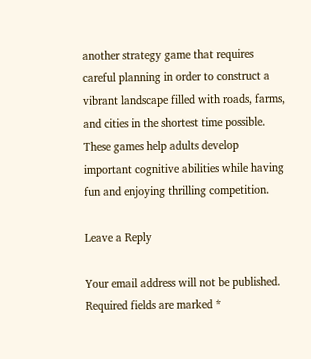another strategy game that requires careful planning in order to construct a vibrant landscape filled with roads, farms, and cities in the shortest time possible. These games help adults develop important cognitive abilities while having fun and enjoying thrilling competition.

Leave a Reply

Your email address will not be published. Required fields are marked *